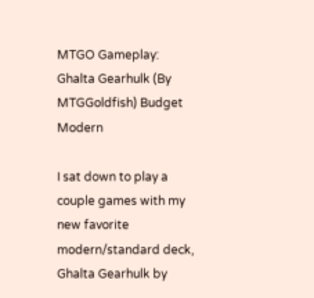MTGO Gameplay: Ghalta Gearhulk (By MTGGoldfish) Budget Modern

I sat down to play a couple games with my new favorite modern/standard deck, Ghalta Gearhulk by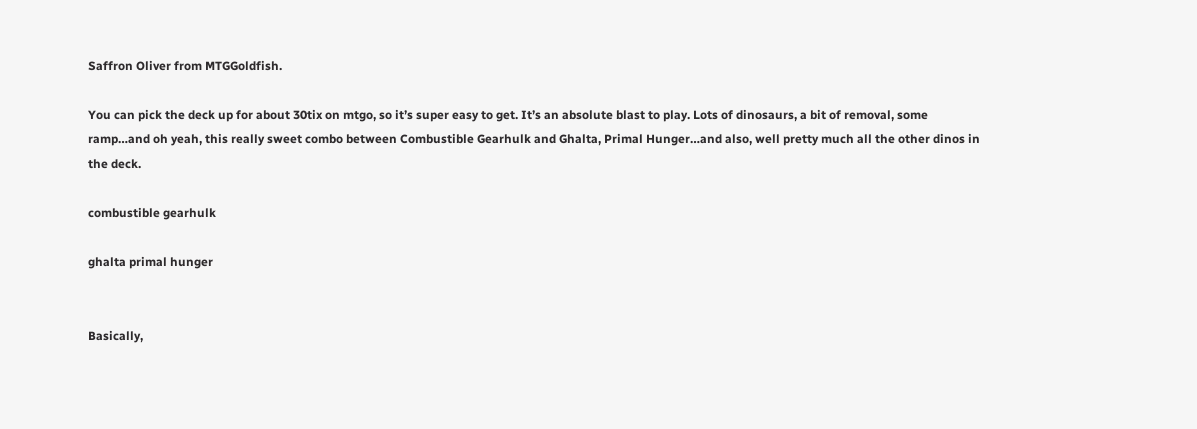Saffron Oliver from MTGGoldfish.

You can pick the deck up for about 30tix on mtgo, so it’s super easy to get. It’s an absolute blast to play. Lots of dinosaurs, a bit of removal, some ramp…and oh yeah, this really sweet combo between Combustible Gearhulk and Ghalta, Primal Hunger…and also, well pretty much all the other dinos in the deck.

combustible gearhulk

ghalta primal hunger


Basically,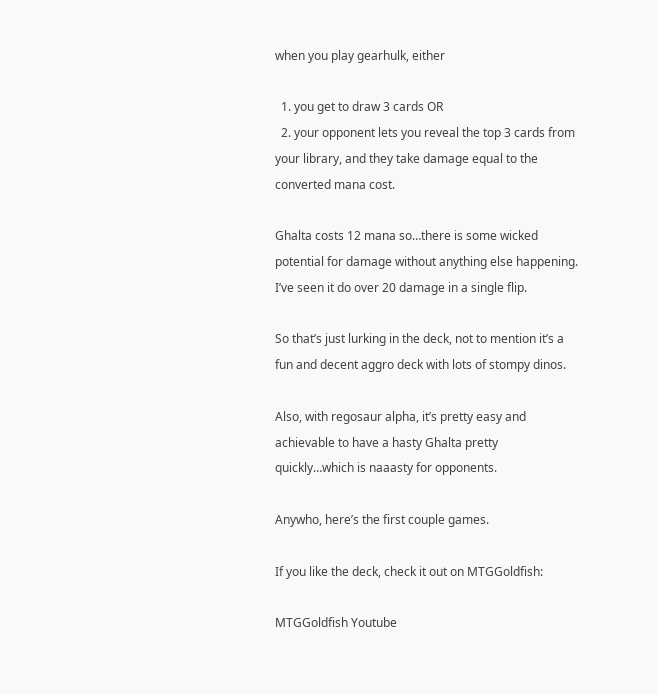when you play gearhulk, either

  1. you get to draw 3 cards OR
  2. your opponent lets you reveal the top 3 cards from your library, and they take damage equal to the converted mana cost.

Ghalta costs 12 mana so…there is some wicked potential for damage without anything else happening. I’ve seen it do over 20 damage in a single flip.

So that’s just lurking in the deck, not to mention it’s a fun and decent aggro deck with lots of stompy dinos.

Also, with regosaur alpha, it’s pretty easy and achievable to have a hasty Ghalta pretty quickly…which is naaasty for opponents.

Anywho, here’s the first couple games.

If you like the deck, check it out on MTGGoldfish:

MTGGoldfish Youtube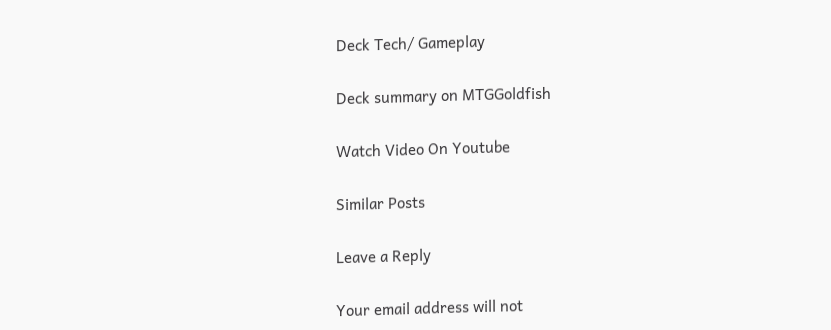Deck Tech/ Gameplay

Deck summary on MTGGoldfish

Watch Video On Youtube

Similar Posts

Leave a Reply

Your email address will not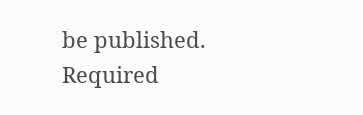be published. Required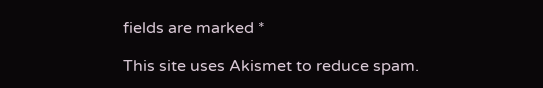fields are marked *

This site uses Akismet to reduce spam.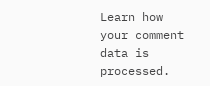Learn how your comment data is processed.